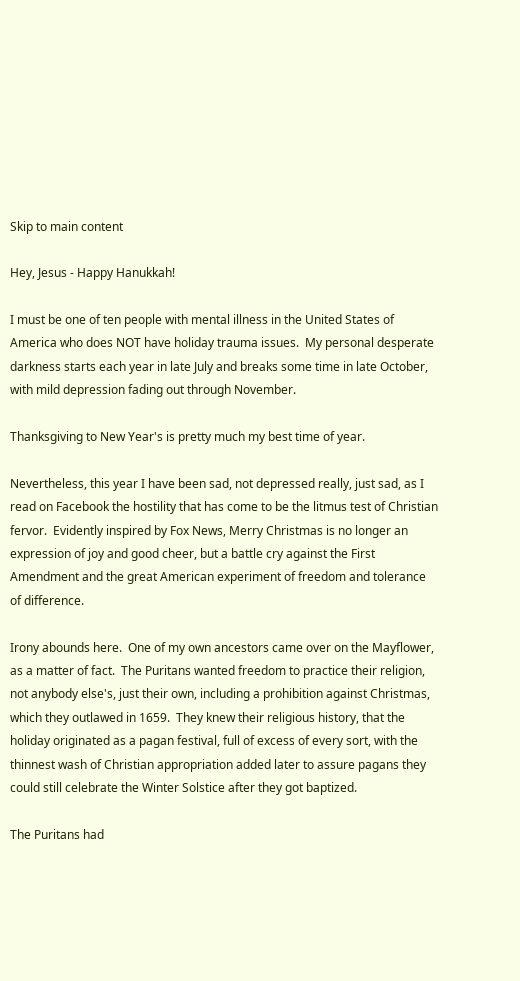Skip to main content

Hey, Jesus - Happy Hanukkah!

I must be one of ten people with mental illness in the United States of America who does NOT have holiday trauma issues.  My personal desperate darkness starts each year in late July and breaks some time in late October, with mild depression fading out through November.

Thanksgiving to New Year's is pretty much my best time of year.

Nevertheless, this year I have been sad, not depressed really, just sad, as I read on Facebook the hostility that has come to be the litmus test of Christian fervor.  Evidently inspired by Fox News, Merry Christmas is no longer an expression of joy and good cheer, but a battle cry against the First Amendment and the great American experiment of freedom and tolerance of difference.

Irony abounds here.  One of my own ancestors came over on the Mayflower, as a matter of fact.  The Puritans wanted freedom to practice their religion, not anybody else's, just their own, including a prohibition against Christmas, which they outlawed in 1659.  They knew their religious history, that the holiday originated as a pagan festival, full of excess of every sort, with the thinnest wash of Christian appropriation added later to assure pagans they could still celebrate the Winter Solstice after they got baptized.

The Puritans had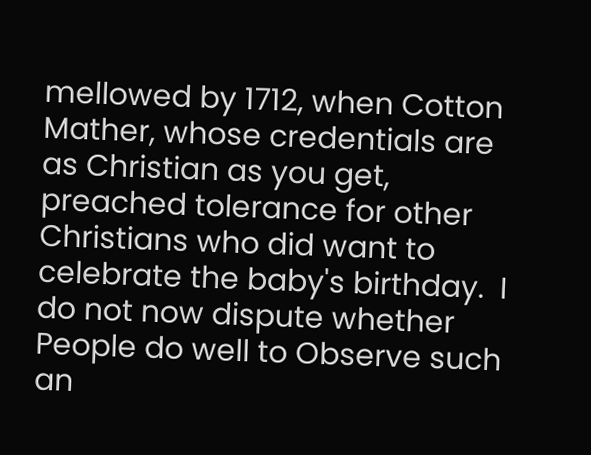mellowed by 1712, when Cotton Mather, whose credentials are as Christian as you get, preached tolerance for other Christians who did want to celebrate the baby's birthday.  I do not now dispute whether People do well to Observe such an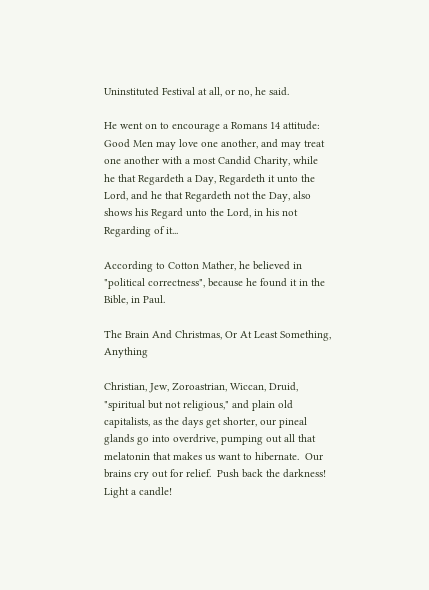Uninstituted Festival at all, or no, he said.

He went on to encourage a Romans 14 attitude: Good Men may love one another, and may treat one another with a most Candid Charity, while he that Regardeth a Day, Regardeth it unto the Lord, and he that Regardeth not the Day, also shows his Regard unto the Lord, in his not Regarding of it...

According to Cotton Mather, he believed in "political correctness", because he found it in the Bible, in Paul.

The Brain And Christmas, Or At Least Something, Anything

Christian, Jew, Zoroastrian, Wiccan, Druid, "spiritual but not religious," and plain old capitalists, as the days get shorter, our pineal glands go into overdrive, pumping out all that melatonin that makes us want to hibernate.  Our brains cry out for relief.  Push back the darkness!  Light a candle!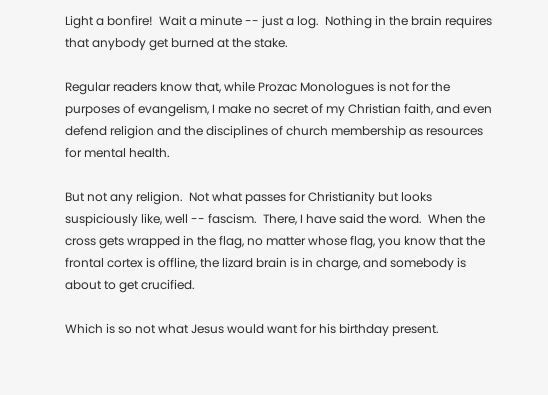Light a bonfire!  Wait a minute -- just a log.  Nothing in the brain requires that anybody get burned at the stake.

Regular readers know that, while Prozac Monologues is not for the purposes of evangelism, I make no secret of my Christian faith, and even defend religion and the disciplines of church membership as resources for mental health.

But not any religion.  Not what passes for Christianity but looks suspiciously like, well -- fascism.  There, I have said the word.  When the cross gets wrapped in the flag, no matter whose flag, you know that the frontal cortex is offline, the lizard brain is in charge, and somebody is about to get crucified.

Which is so not what Jesus would want for his birthday present.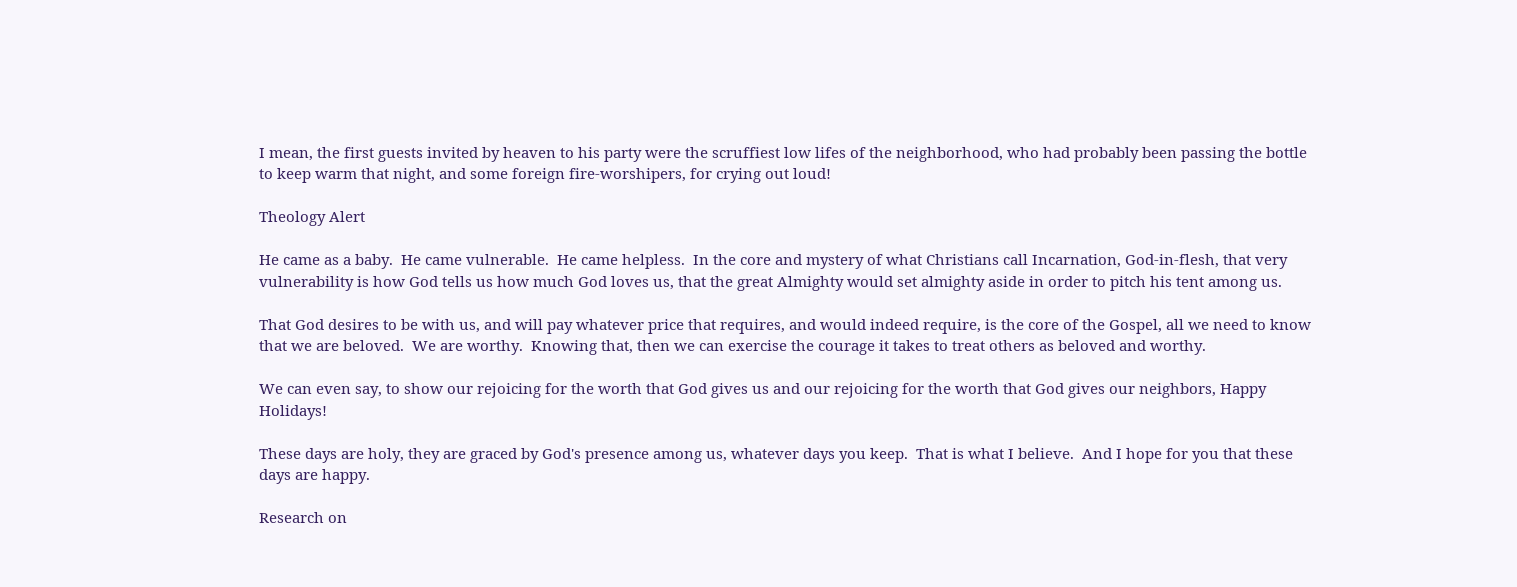I mean, the first guests invited by heaven to his party were the scruffiest low lifes of the neighborhood, who had probably been passing the bottle to keep warm that night, and some foreign fire-worshipers, for crying out loud!

Theology Alert

He came as a baby.  He came vulnerable.  He came helpless.  In the core and mystery of what Christians call Incarnation, God-in-flesh, that very vulnerability is how God tells us how much God loves us, that the great Almighty would set almighty aside in order to pitch his tent among us.

That God desires to be with us, and will pay whatever price that requires, and would indeed require, is the core of the Gospel, all we need to know that we are beloved.  We are worthy.  Knowing that, then we can exercise the courage it takes to treat others as beloved and worthy.

We can even say, to show our rejoicing for the worth that God gives us and our rejoicing for the worth that God gives our neighbors, Happy Holidays!

These days are holy, they are graced by God's presence among us, whatever days you keep.  That is what I believe.  And I hope for you that these days are happy.

Research on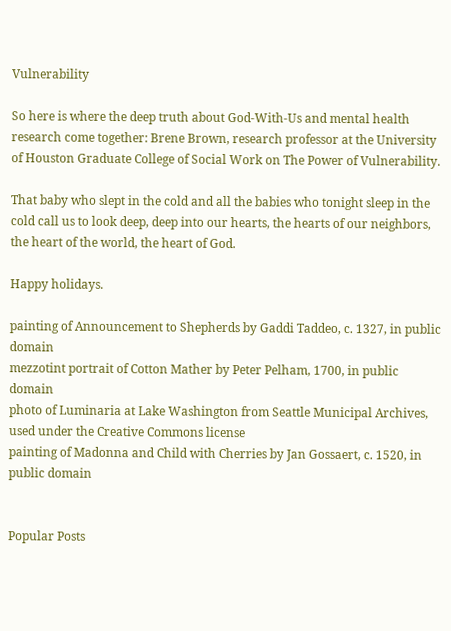Vulnerability

So here is where the deep truth about God-With-Us and mental health research come together: Brene Brown, research professor at the University of Houston Graduate College of Social Work on The Power of Vulnerability.

That baby who slept in the cold and all the babies who tonight sleep in the cold call us to look deep, deep into our hearts, the hearts of our neighbors, the heart of the world, the heart of God.

Happy holidays.

painting of Announcement to Shepherds by Gaddi Taddeo, c. 1327, in public domain
mezzotint portrait of Cotton Mather by Peter Pelham, 1700, in public domain
photo of Luminaria at Lake Washington from Seattle Municipal Archives, used under the Creative Commons license
painting of Madonna and Child with Cherries by Jan Gossaert, c. 1520, in public domain


Popular Posts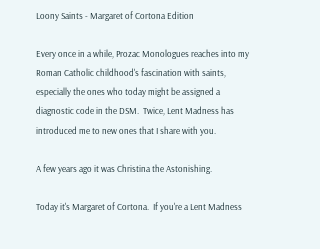Loony Saints - Margaret of Cortona Edition

Every once in a while, Prozac Monologues reaches into my Roman Catholic childhood's fascination with saints, especially the ones who today might be assigned a diagnostic code in the DSM.  Twice, Lent Madness has introduced me to new ones that I share with you.

A few years ago it was Christina the Astonishing.

Today it's Margaret of Cortona.  If you're a Lent Madness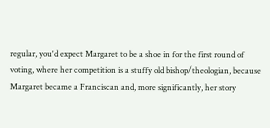regular, you'd expect Margaret to be a shoe in for the first round of voting, where her competition is a stuffy old bishop/theologian, because Margaret became a Franciscan and, more significantly, her story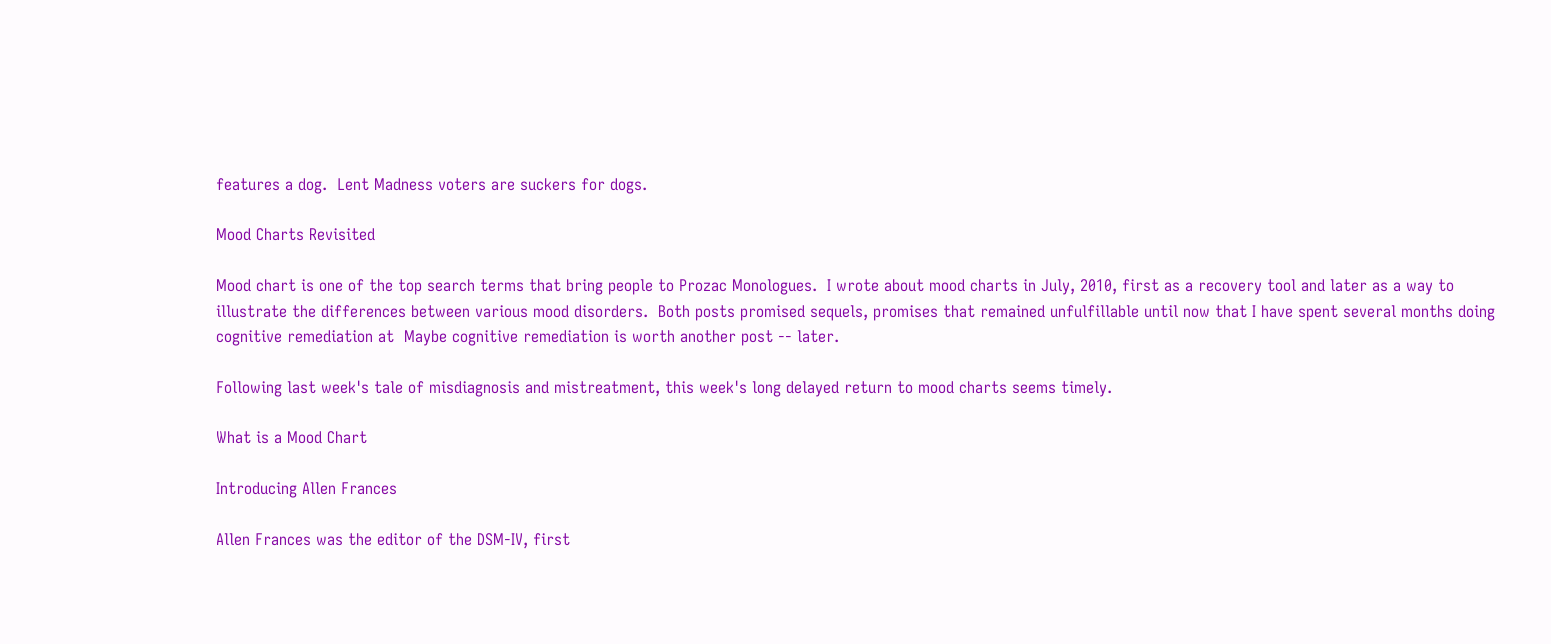features a dog.  Lent Madness voters are suckers for dogs.

Mood Charts Revisited

Mood chart is one of the top search terms that bring people to Prozac Monologues.  I wrote about mood charts in July, 2010, first as a recovery tool and later as a way to illustrate the differences between various mood disorders.  Both posts promised sequels, promises that remained unfulfillable until now that I have spent several months doing cognitive remediation at  Maybe cognitive remediation is worth another post -- later.

Following last week's tale of misdiagnosis and mistreatment, this week's long delayed return to mood charts seems timely.

What is a Mood Chart

Introducing Allen Frances

Allen Frances was the editor of the DSM-IV, first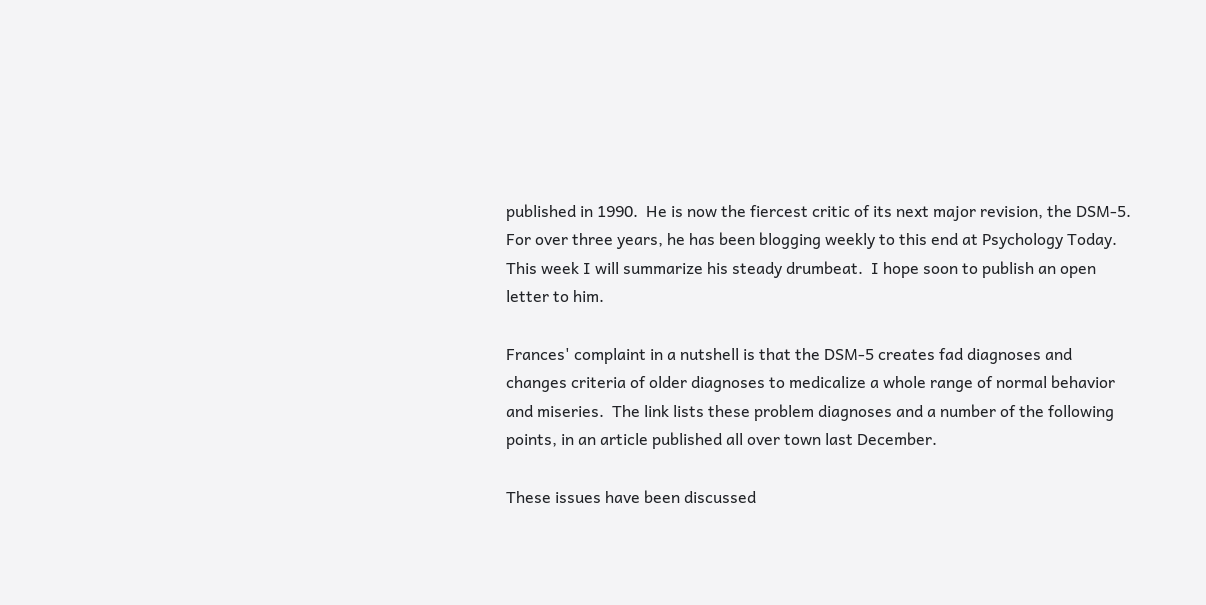published in 1990.  He is now the fiercest critic of its next major revision, the DSM-5.  For over three years, he has been blogging weekly to this end at Psychology Today.  This week I will summarize his steady drumbeat.  I hope soon to publish an open letter to him.

Frances' complaint in a nutshell is that the DSM-5 creates fad diagnoses and changes criteria of older diagnoses to medicalize a whole range of normal behavior and miseries.  The link lists these problem diagnoses and a number of the following points, in an article published all over town last December.

These issues have been discussed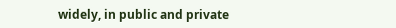widely, in public and private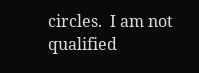circles.  I am not qualified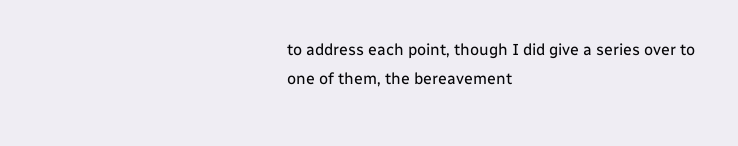to address each point, though I did give a series over to one of them, the bereavement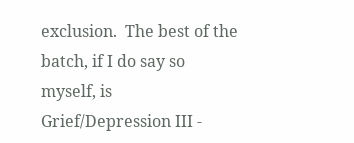exclusion.  The best of the batch, if I do say so myself, is Grief/Depression III -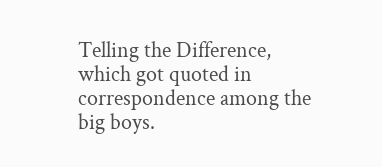Telling the Difference, which got quoted in correspondence among the big boys.